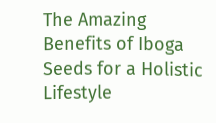The Amazing Benefits of Iboga Seeds for a Holistic Lifestyle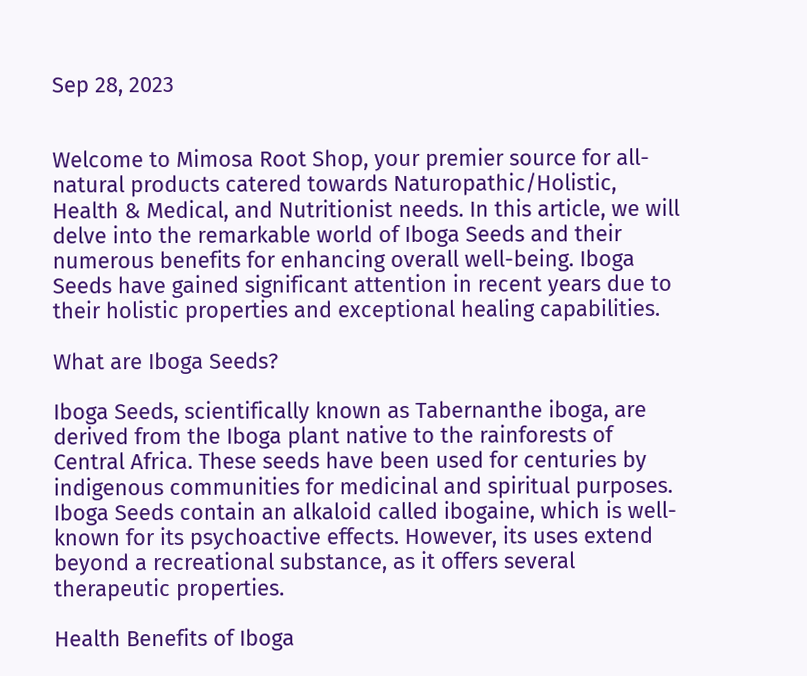Sep 28, 2023


Welcome to Mimosa Root Shop, your premier source for all-natural products catered towards Naturopathic/Holistic, Health & Medical, and Nutritionist needs. In this article, we will delve into the remarkable world of Iboga Seeds and their numerous benefits for enhancing overall well-being. Iboga Seeds have gained significant attention in recent years due to their holistic properties and exceptional healing capabilities.

What are Iboga Seeds?

Iboga Seeds, scientifically known as Tabernanthe iboga, are derived from the Iboga plant native to the rainforests of Central Africa. These seeds have been used for centuries by indigenous communities for medicinal and spiritual purposes. Iboga Seeds contain an alkaloid called ibogaine, which is well-known for its psychoactive effects. However, its uses extend beyond a recreational substance, as it offers several therapeutic properties.

Health Benefits of Iboga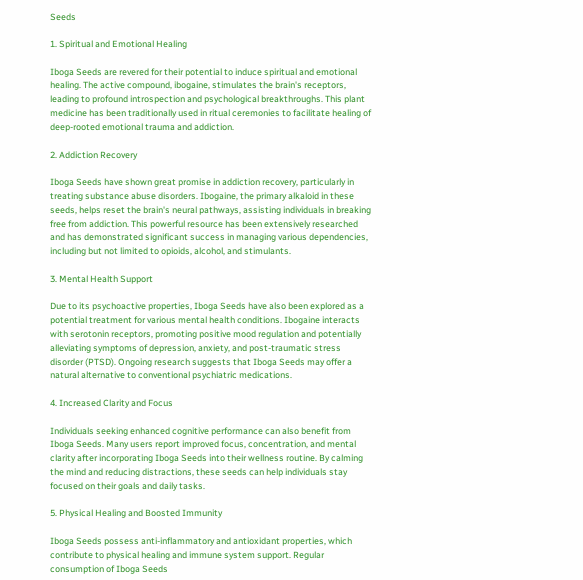Seeds

1. Spiritual and Emotional Healing

Iboga Seeds are revered for their potential to induce spiritual and emotional healing. The active compound, ibogaine, stimulates the brain's receptors, leading to profound introspection and psychological breakthroughs. This plant medicine has been traditionally used in ritual ceremonies to facilitate healing of deep-rooted emotional trauma and addiction.

2. Addiction Recovery

Iboga Seeds have shown great promise in addiction recovery, particularly in treating substance abuse disorders. Ibogaine, the primary alkaloid in these seeds, helps reset the brain's neural pathways, assisting individuals in breaking free from addiction. This powerful resource has been extensively researched and has demonstrated significant success in managing various dependencies, including but not limited to opioids, alcohol, and stimulants.

3. Mental Health Support

Due to its psychoactive properties, Iboga Seeds have also been explored as a potential treatment for various mental health conditions. Ibogaine interacts with serotonin receptors, promoting positive mood regulation and potentially alleviating symptoms of depression, anxiety, and post-traumatic stress disorder (PTSD). Ongoing research suggests that Iboga Seeds may offer a natural alternative to conventional psychiatric medications.

4. Increased Clarity and Focus

Individuals seeking enhanced cognitive performance can also benefit from Iboga Seeds. Many users report improved focus, concentration, and mental clarity after incorporating Iboga Seeds into their wellness routine. By calming the mind and reducing distractions, these seeds can help individuals stay focused on their goals and daily tasks.

5. Physical Healing and Boosted Immunity

Iboga Seeds possess anti-inflammatory and antioxidant properties, which contribute to physical healing and immune system support. Regular consumption of Iboga Seeds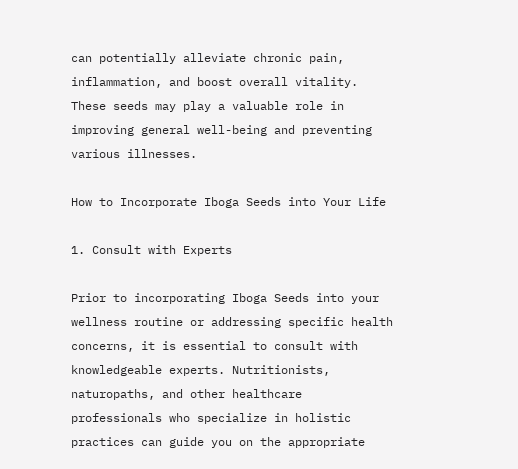can potentially alleviate chronic pain, inflammation, and boost overall vitality. These seeds may play a valuable role in improving general well-being and preventing various illnesses.

How to Incorporate Iboga Seeds into Your Life

1. Consult with Experts

Prior to incorporating Iboga Seeds into your wellness routine or addressing specific health concerns, it is essential to consult with knowledgeable experts. Nutritionists, naturopaths, and other healthcare professionals who specialize in holistic practices can guide you on the appropriate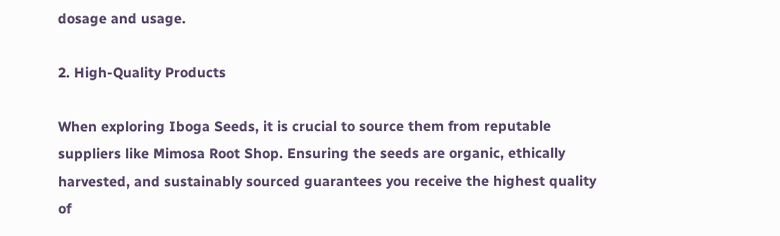dosage and usage.

2. High-Quality Products

When exploring Iboga Seeds, it is crucial to source them from reputable suppliers like Mimosa Root Shop. Ensuring the seeds are organic, ethically harvested, and sustainably sourced guarantees you receive the highest quality of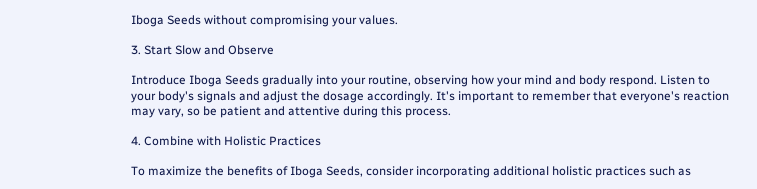Iboga Seeds without compromising your values.

3. Start Slow and Observe

Introduce Iboga Seeds gradually into your routine, observing how your mind and body respond. Listen to your body's signals and adjust the dosage accordingly. It's important to remember that everyone's reaction may vary, so be patient and attentive during this process.

4. Combine with Holistic Practices

To maximize the benefits of Iboga Seeds, consider incorporating additional holistic practices such as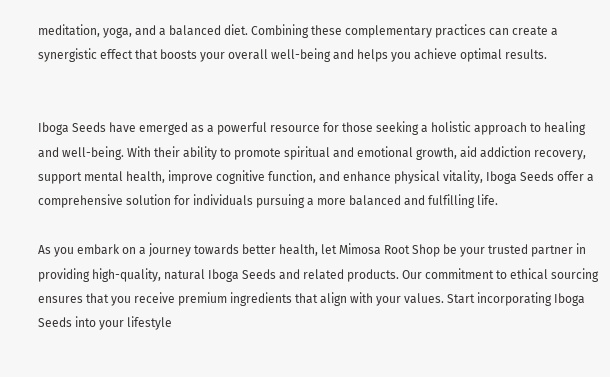meditation, yoga, and a balanced diet. Combining these complementary practices can create a synergistic effect that boosts your overall well-being and helps you achieve optimal results.


Iboga Seeds have emerged as a powerful resource for those seeking a holistic approach to healing and well-being. With their ability to promote spiritual and emotional growth, aid addiction recovery, support mental health, improve cognitive function, and enhance physical vitality, Iboga Seeds offer a comprehensive solution for individuals pursuing a more balanced and fulfilling life.

As you embark on a journey towards better health, let Mimosa Root Shop be your trusted partner in providing high-quality, natural Iboga Seeds and related products. Our commitment to ethical sourcing ensures that you receive premium ingredients that align with your values. Start incorporating Iboga Seeds into your lifestyle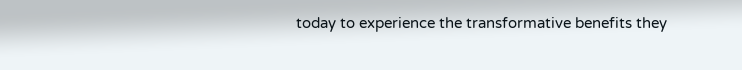today to experience the transformative benefits they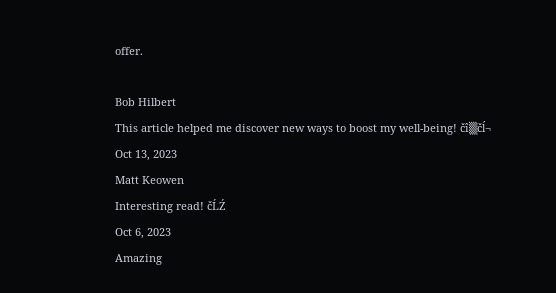offer.

Bob Hilbert
This article helped me discover new ways to boost my well-being! čî▒čĺ¬
Oct 13, 2023
Matt Keowen
Interesting read! čĹŹ
Oct 6, 2023
Amazing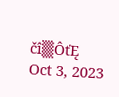čî▒ÔťĘ
Oct 3, 2023